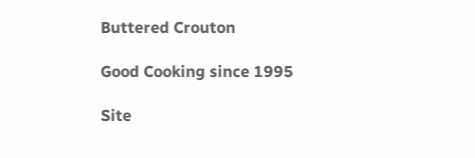Buttered Crouton

Good Cooking since 1995

Site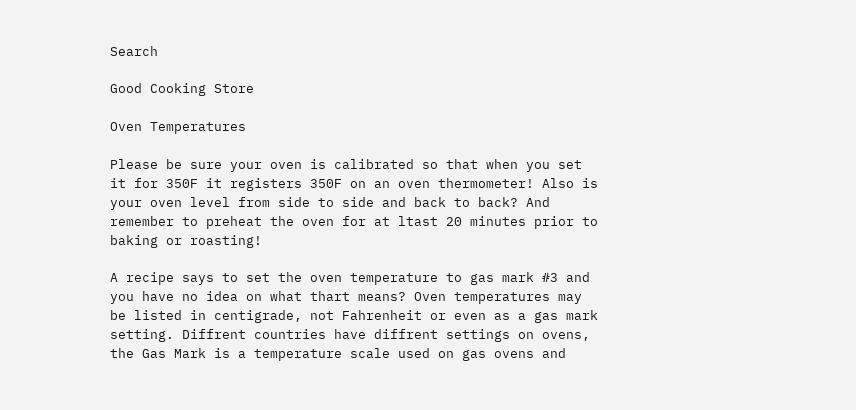Search

Good Cooking Store

Oven Temperatures

Please be sure your oven is calibrated so that when you set it for 350F it registers 350F on an oven thermometer! Also is your oven level from side to side and back to back? And remember to preheat the oven for at ltast 20 minutes prior to baking or roasting!

A recipe says to set the oven temperature to gas mark #3 and you have no idea on what thart means? Oven temperatures may be listed in centigrade, not Fahrenheit or even as a gas mark setting. Diffrent countries have diffrent settings on ovens, the Gas Mark is a temperature scale used on gas ovens and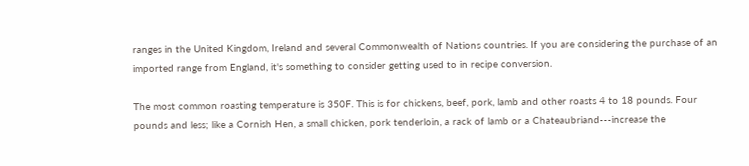ranges in the United Kingdom, Ireland and several Commonwealth of Nations countries. If you are considering the purchase of an imported range from England, it's something to consider getting used to in recipe conversion.

The most common roasting temperature is 350F. This is for chickens, beef, pork, lamb and other roasts 4 to 18 pounds. Four pounds and less; like a Cornish Hen, a small chicken, pork tenderloin, a rack of lamb or a Chateaubriand---increase the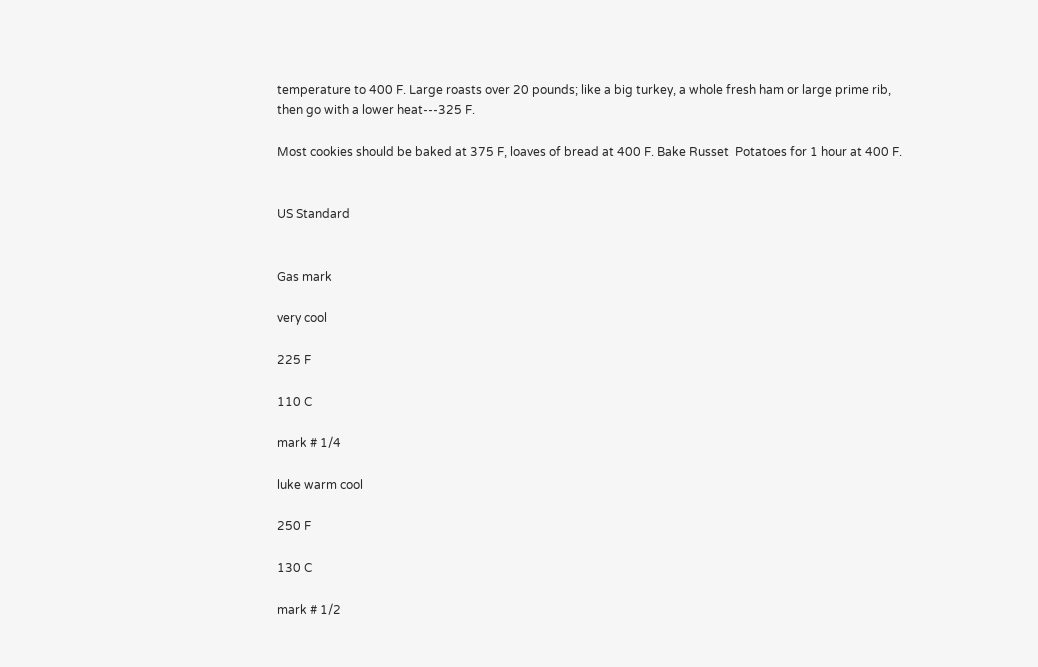temperature to 400 F. Large roasts over 20 pounds; like a big turkey, a whole fresh ham or large prime rib, then go with a lower heat---325 F.

Most cookies should be baked at 375 F, loaves of bread at 400 F. Bake Russet  Potatoes for 1 hour at 400 F.


US Standard


Gas mark

very cool

225 F

110 C

mark # 1/4

luke warm cool

250 F

130 C

mark # 1/2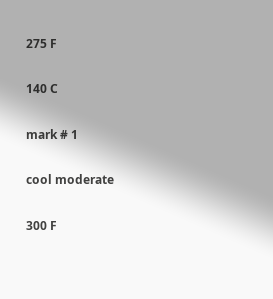275 F

140 C

mark # 1

cool moderate

300 F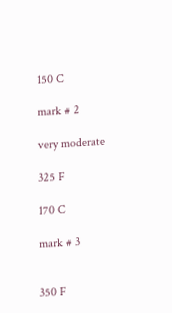150 C

mark # 2

very moderate

325 F

170 C

mark # 3


350 F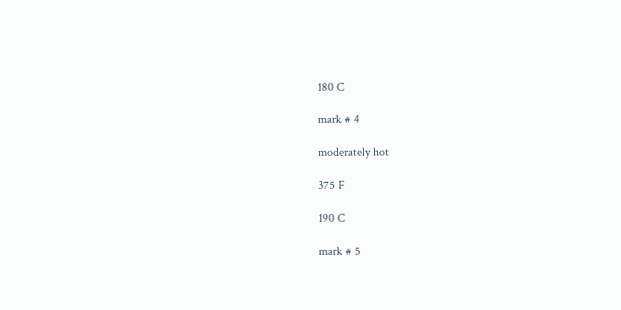180 C

mark # 4

moderately hot

375 F

190 C

mark # 5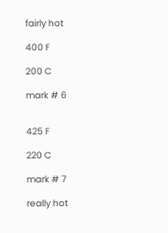fairly hot

400 F

200 C

mark # 6


425 F

220 C

mark # 7

really hot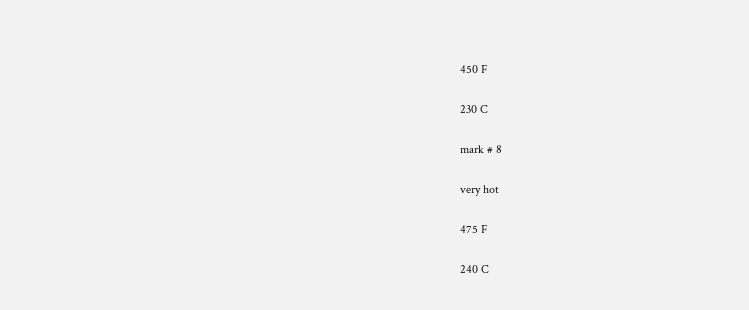450 F

230 C

mark # 8

very hot

475 F

240 C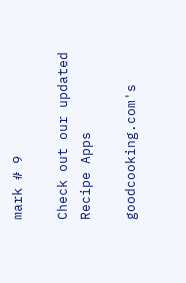mark # 9

Check out our updated Recipe Apps

goodcooking.com's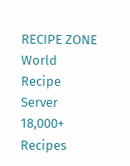RECIPE ZONE
World Recipe Server 18,000+ Recipes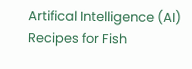Artifical Intelligence (AI) Recipes for Fish